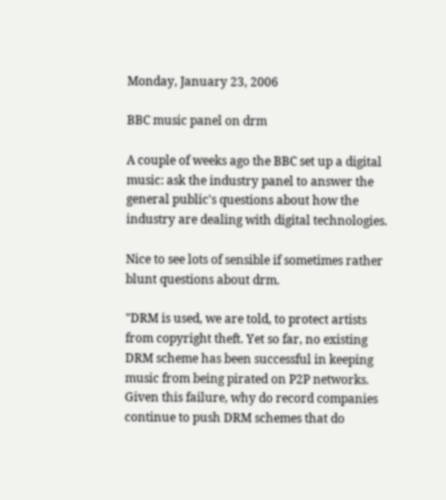Monday, January 23, 2006

BBC music panel on drm

A couple of weeks ago the BBC set up a digital music: ask the industry panel to answer the general public's questions about how the industry are dealing with digital technologies.

Nice to see lots of sensible if sometimes rather blunt questions about drm.

"DRM is used, we are told, to protect artists from copyright theft. Yet so far, no existing DRM scheme has been successful in keeping music from being pirated on P2P networks. Given this failure, why do record companies continue to push DRM schemes that do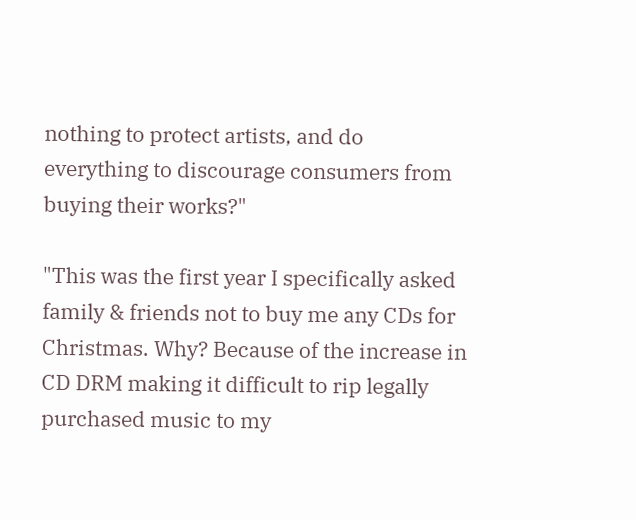nothing to protect artists, and do everything to discourage consumers from buying their works?"

"This was the first year I specifically asked family & friends not to buy me any CDs for Christmas. Why? Because of the increase in CD DRM making it difficult to rip legally purchased music to my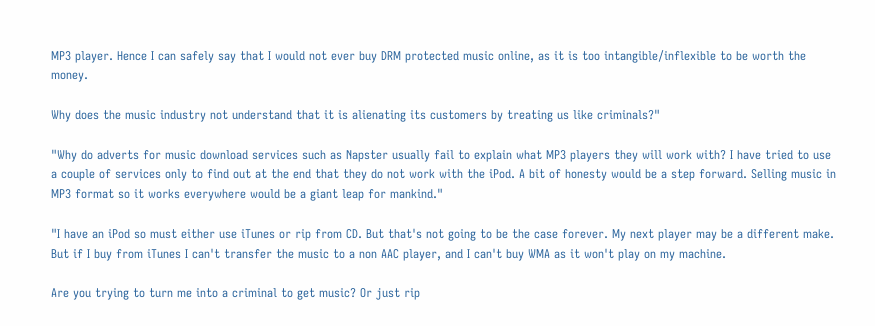MP3 player. Hence I can safely say that I would not ever buy DRM protected music online, as it is too intangible/inflexible to be worth the money.

Why does the music industry not understand that it is alienating its customers by treating us like criminals?"

"Why do adverts for music download services such as Napster usually fail to explain what MP3 players they will work with? I have tried to use a couple of services only to find out at the end that they do not work with the iPod. A bit of honesty would be a step forward. Selling music in MP3 format so it works everywhere would be a giant leap for mankind."

"I have an iPod so must either use iTunes or rip from CD. But that's not going to be the case forever. My next player may be a different make. But if I buy from iTunes I can't transfer the music to a non AAC player, and I can't buy WMA as it won't play on my machine.

Are you trying to turn me into a criminal to get music? Or just rip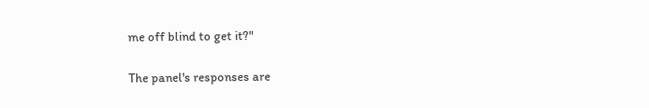me off blind to get it?"

The panel's responses are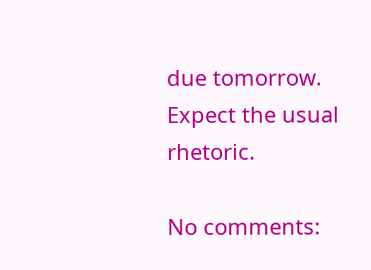due tomorrow. Expect the usual rhetoric.

No comments: